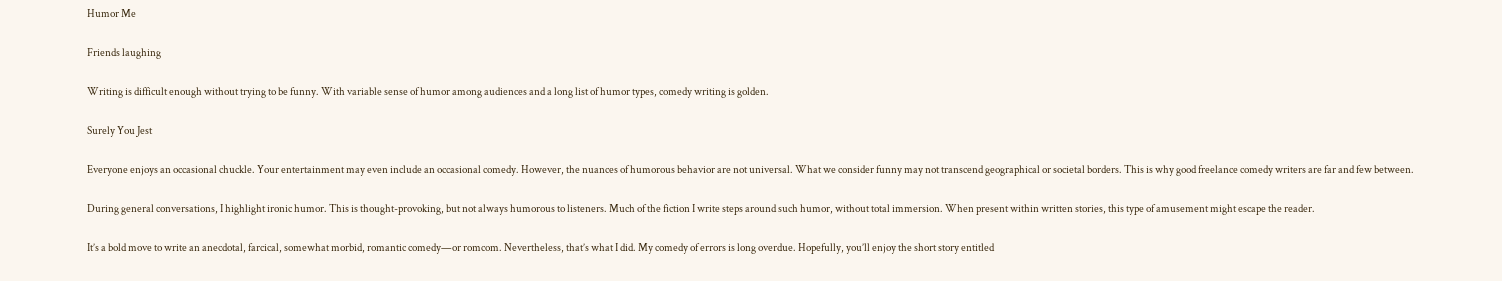Humor Me

Friends laughing

Writing is difficult enough without trying to be funny. With variable sense of humor among audiences and a long list of humor types, comedy writing is golden.

Surely You Jest

Everyone enjoys an occasional chuckle. Your entertainment may even include an occasional comedy. However, the nuances of humorous behavior are not universal. What we consider funny may not transcend geographical or societal borders. This is why good freelance comedy writers are far and few between.

During general conversations, I highlight ironic humor. This is thought-provoking, but not always humorous to listeners. Much of the fiction I write steps around such humor, without total immersion. When present within written stories, this type of amusement might escape the reader.

It’s a bold move to write an anecdotal, farcical, somewhat morbid, romantic comedy—or romcom. Nevertheless, that’s what I did. My comedy of errors is long overdue. Hopefully, you’ll enjoy the short story entitled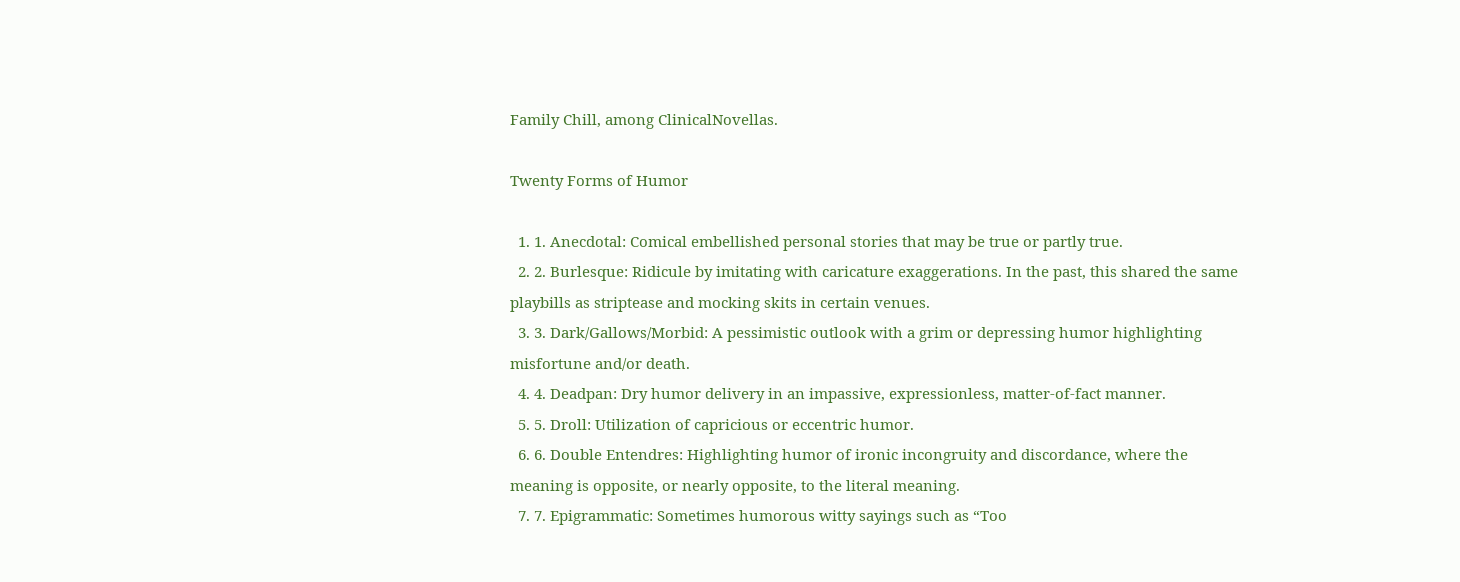Family Chill, among ClinicalNovellas.

Twenty Forms of Humor

  1. 1. Anecdotal: Comical embellished personal stories that may be true or partly true.
  2. 2. Burlesque: Ridicule by imitating with caricature exaggerations. In the past, this shared the same playbills as striptease and mocking skits in certain venues.
  3. 3. Dark/Gallows/Morbid: A pessimistic outlook with a grim or depressing humor highlighting misfortune and/or death.
  4. 4. Deadpan: Dry humor delivery in an impassive, expressionless, matter-of-fact manner.
  5. 5. Droll: Utilization of capricious or eccentric humor.
  6. 6. Double Entendres: Highlighting humor of ironic incongruity and discordance, where the meaning is opposite, or nearly opposite, to the literal meaning.
  7. 7. Epigrammatic: Sometimes humorous witty sayings such as “Too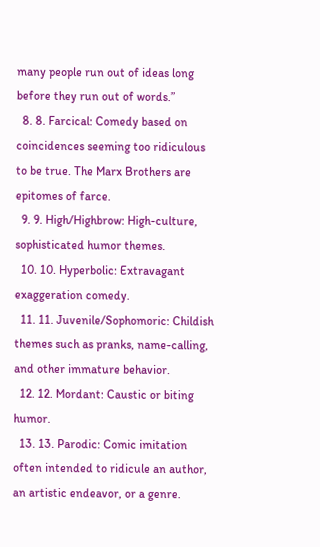many people run out of ideas long before they run out of words.”
  8. 8. Farcical: Comedy based on coincidences seeming too ridiculous to be true. The Marx Brothers are epitomes of farce.
  9. 9. High/Highbrow: High-culture, sophisticated humor themes.
  10. 10. Hyperbolic: Extravagant exaggeration comedy.
  11. 11. Juvenile/Sophomoric: Childish themes such as pranks, name-calling, and other immature behavior.
  12. 12. Mordant: Caustic or biting humor.
  13. 13. Parodic: Comic imitation often intended to ridicule an author, an artistic endeavor, or a genre.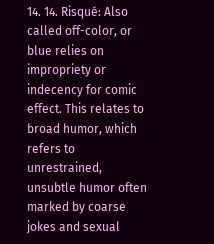14. 14. Risqué: Also called off-color, or blue relies on impropriety or indecency for comic effect. This relates to broad humor, which refers to unrestrained, unsubtle humor often marked by coarse jokes and sexual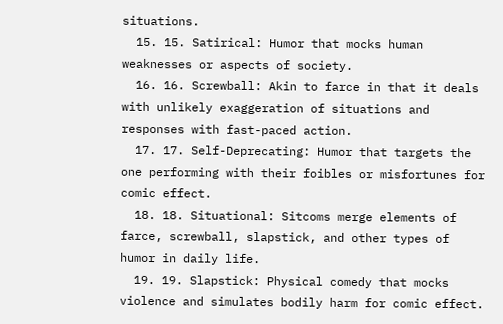situations.
  15. 15. Satirical: Humor that mocks human weaknesses or aspects of society.
  16. 16. Screwball: Akin to farce in that it deals with unlikely exaggeration of situations and responses with fast-paced action.
  17. 17. Self-Deprecating: Humor that targets the one performing with their foibles or misfortunes for comic effect.
  18. 18. Situational: Sitcoms merge elements of farce, screwball, slapstick, and other types of humor in daily life.
  19. 19. Slapstick: Physical comedy that mocks violence and simulates bodily harm for comic effect.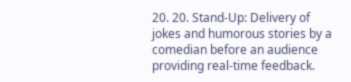20. 20. Stand-Up: Delivery of jokes and humorous stories by a comedian before an audience providing real-time feedback.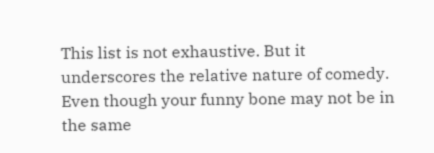This list is not exhaustive. But it underscores the relative nature of comedy. Even though your funny bone may not be in the same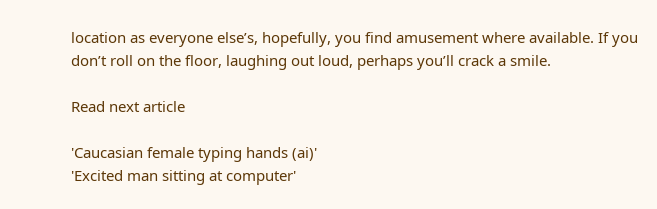location as everyone else’s, hopefully, you find amusement where available. If you don’t roll on the floor, laughing out loud, perhaps you’ll crack a smile.

Read next article

'Caucasian female typing hands (ai)'
'Excited man sitting at computer'